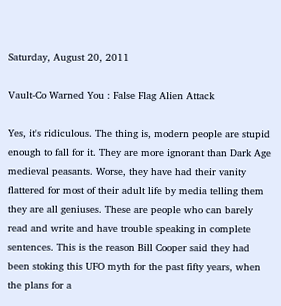Saturday, August 20, 2011

Vault-Co Warned You : False Flag Alien Attack

Yes, it's ridiculous. The thing is, modern people are stupid enough to fall for it. They are more ignorant than Dark Age medieval peasants. Worse, they have had their vanity flattered for most of their adult life by media telling them they are all geniuses. These are people who can barely read and write and have trouble speaking in complete sentences. This is the reason Bill Cooper said they had been stoking this UFO myth for the past fifty years, when the plans for a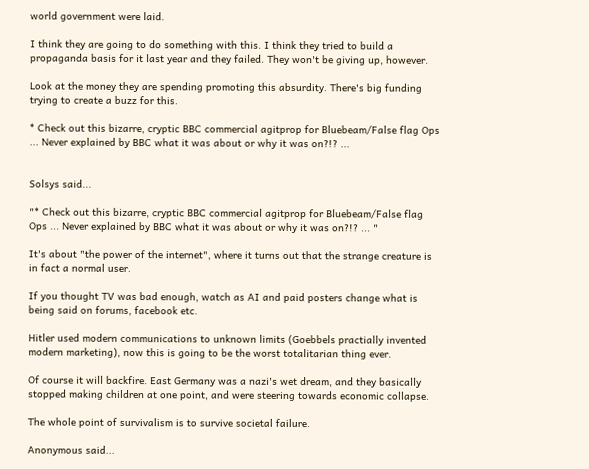world government were laid.

I think they are going to do something with this. I think they tried to build a propaganda basis for it last year and they failed. They won't be giving up, however.

Look at the money they are spending promoting this absurdity. There's big funding trying to create a buzz for this.

* Check out this bizarre, cryptic BBC commercial agitprop for Bluebeam/False flag Ops ... Never explained by BBC what it was about or why it was on?!? ...


Solsys said...

"* Check out this bizarre, cryptic BBC commercial agitprop for Bluebeam/False flag Ops ... Never explained by BBC what it was about or why it was on?!? ... "

It's about "the power of the internet", where it turns out that the strange creature is in fact a normal user.

If you thought TV was bad enough, watch as AI and paid posters change what is being said on forums, facebook etc.

Hitler used modern communications to unknown limits (Goebbels practially invented modern marketing), now this is going to be the worst totalitarian thing ever.

Of course it will backfire. East Germany was a nazi's wet dream, and they basically stopped making children at one point, and were steering towards economic collapse.

The whole point of survivalism is to survive societal failure.

Anonymous said...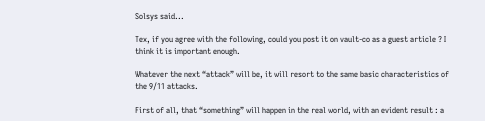Solsys said...

Tex, if you agree with the following, could you post it on vault-co as a guest article ? I think it is important enough.

Whatever the next “attack” will be, it will resort to the same basic characteristics of the 9/11 attacks.

First of all, that “something” will happen in the real world, with an evident result : a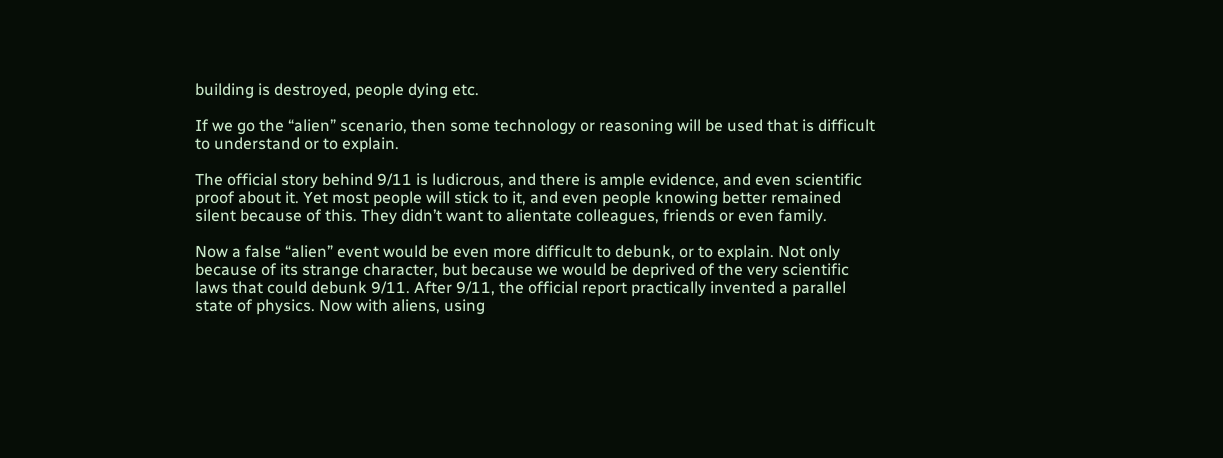building is destroyed, people dying etc.

If we go the “alien” scenario, then some technology or reasoning will be used that is difficult to understand or to explain.

The official story behind 9/11 is ludicrous, and there is ample evidence, and even scientific proof about it. Yet most people will stick to it, and even people knowing better remained silent because of this. They didn’t want to alientate colleagues, friends or even family.

Now a false “alien” event would be even more difficult to debunk, or to explain. Not only because of its strange character, but because we would be deprived of the very scientific laws that could debunk 9/11. After 9/11, the official report practically invented a parallel state of physics. Now with aliens, using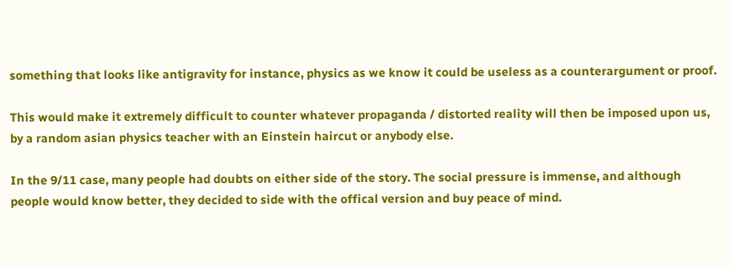something that looks like antigravity for instance, physics as we know it could be useless as a counterargument or proof.

This would make it extremely difficult to counter whatever propaganda / distorted reality will then be imposed upon us, by a random asian physics teacher with an Einstein haircut or anybody else.

In the 9/11 case, many people had doubts on either side of the story. The social pressure is immense, and although people would know better, they decided to side with the offical version and buy peace of mind.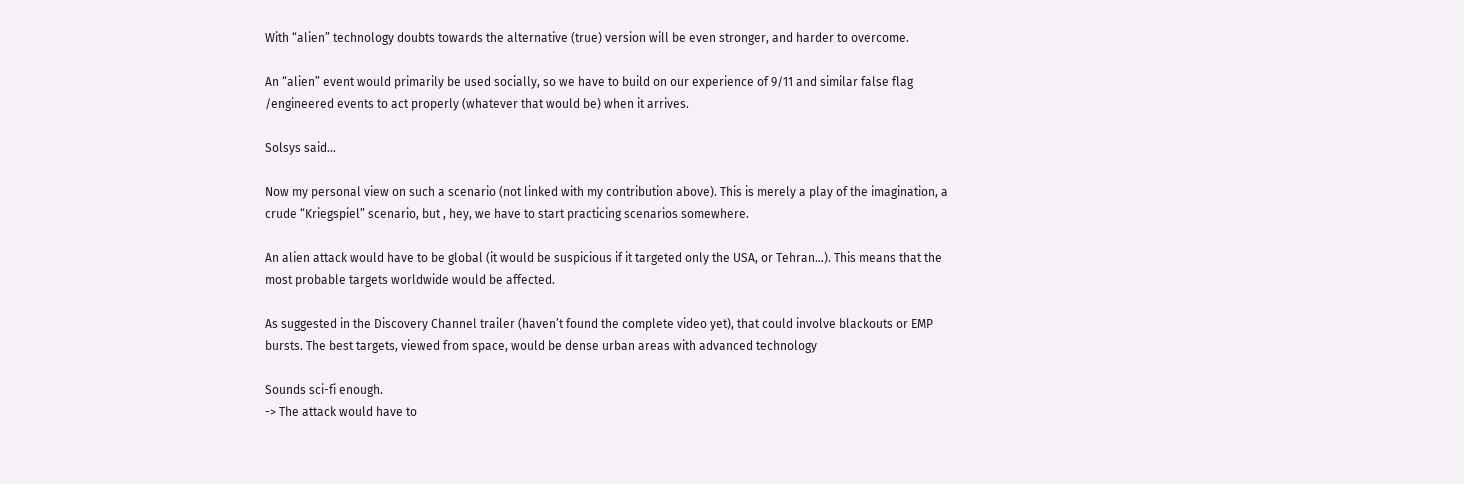With “alien” technology doubts towards the alternative (true) version will be even stronger, and harder to overcome.

An “alien” event would primarily be used socially, so we have to build on our experience of 9/11 and similar false flag /engineered events to act properly (whatever that would be) when it arrives.

Solsys said...

Now my personal view on such a scenario (not linked with my contribution above). This is merely a play of the imagination, a crude “Kriegspiel” scenario, but , hey, we have to start practicing scenarios somewhere.

An alien attack would have to be global (it would be suspicious if it targeted only the USA, or Tehran…). This means that the most probable targets worldwide would be affected.

As suggested in the Discovery Channel trailer (haven’t found the complete video yet), that could involve blackouts or EMP bursts. The best targets, viewed from space, would be dense urban areas with advanced technology

Sounds sci-fi enough.
-> The attack would have to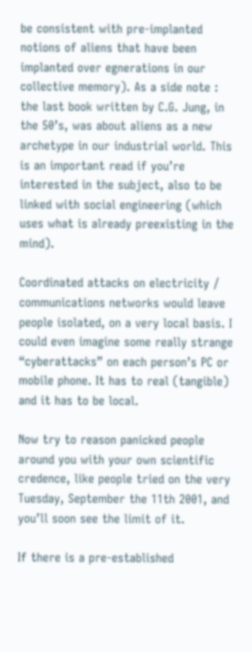be consistent with pre-implanted notions of aliens that have been implanted over egnerations in our collective memory). As a side note : the last book written by C.G. Jung, in the 50’s, was about aliens as a new archetype in our industrial world. This is an important read if you’re interested in the subject, also to be linked with social engineering (which uses what is already preexisting in the mind).

Coordinated attacks on electricity / communications networks would leave people isolated, on a very local basis. I could even imagine some really strange “cyberattacks” on each person’s PC or mobile phone. It has to real (tangible) and it has to be local.

Now try to reason panicked people around you with your own scientific credence, like people tried on the very Tuesday, September the 11th 2001, and you’ll soon see the limit of it.

If there is a pre-established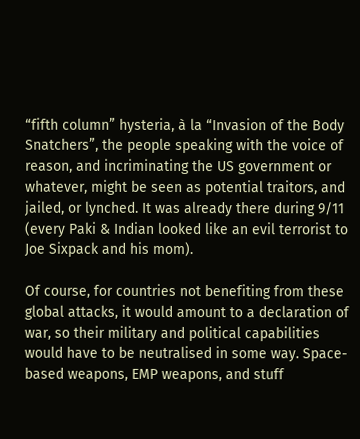“fifth column” hysteria, à la “Invasion of the Body Snatchers”, the people speaking with the voice of reason, and incriminating the US government or whatever, might be seen as potential traitors, and jailed, or lynched. It was already there during 9/11 (every Paki & Indian looked like an evil terrorist to Joe Sixpack and his mom).

Of course, for countries not benefiting from these global attacks, it would amount to a declaration of war, so their military and political capabilities would have to be neutralised in some way. Space-based weapons, EMP weapons, and stuff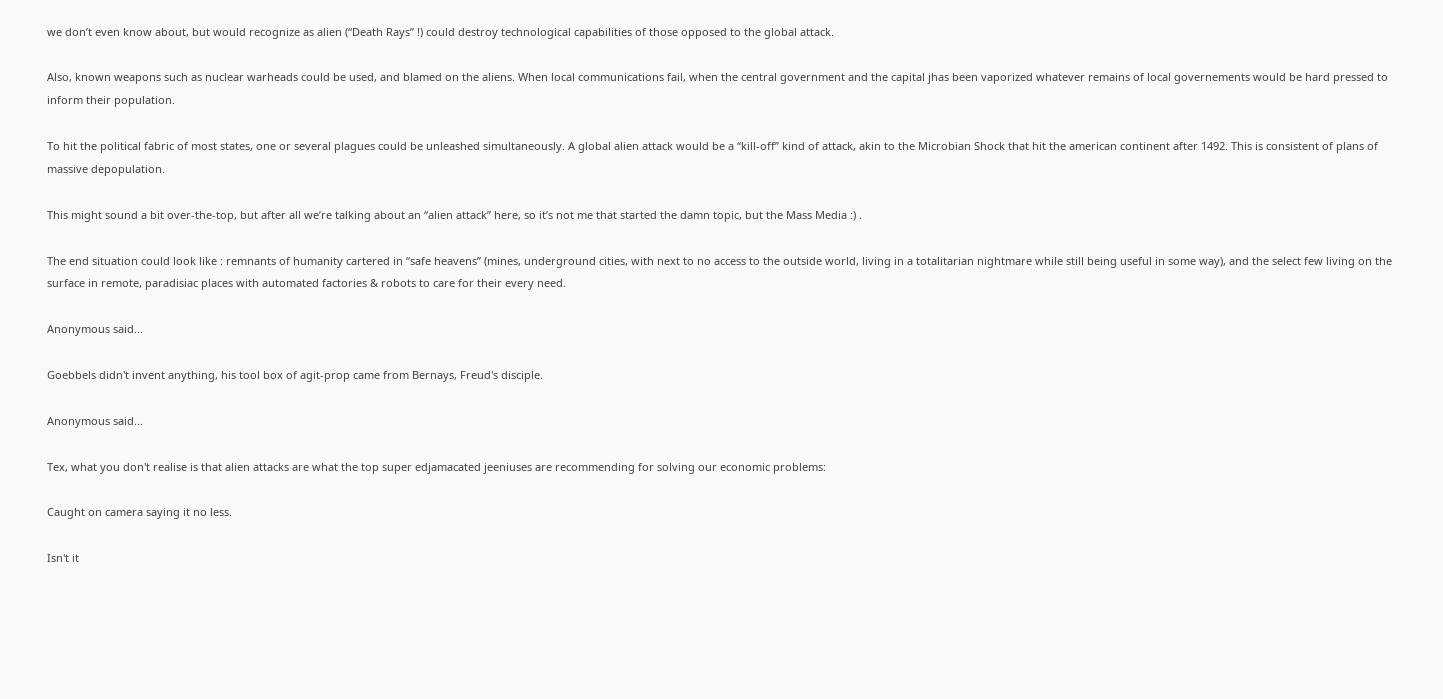we don’t even know about, but would recognize as alien (“Death Rays” !) could destroy technological capabilities of those opposed to the global attack.

Also, known weapons such as nuclear warheads could be used, and blamed on the aliens. When local communications fail, when the central government and the capital jhas been vaporized whatever remains of local governements would be hard pressed to inform their population.

To hit the political fabric of most states, one or several plagues could be unleashed simultaneously. A global alien attack would be a “kill-off” kind of attack, akin to the Microbian Shock that hit the american continent after 1492. This is consistent of plans of massive depopulation.

This might sound a bit over-the-top, but after all we’re talking about an “alien attack” here, so it’s not me that started the damn topic, but the Mass Media :) .

The end situation could look like : remnants of humanity cartered in “safe heavens” (mines, underground cities, with next to no access to the outside world, living in a totalitarian nightmare while still being useful in some way), and the select few living on the surface in remote, paradisiac places with automated factories & robots to care for their every need.

Anonymous said...

Goebbels didn't invent anything, his tool box of agit-prop came from Bernays, Freud's disciple.

Anonymous said...

Tex, what you don't realise is that alien attacks are what the top super edjamacated jeeniuses are recommending for solving our economic problems:

Caught on camera saying it no less.

Isn't it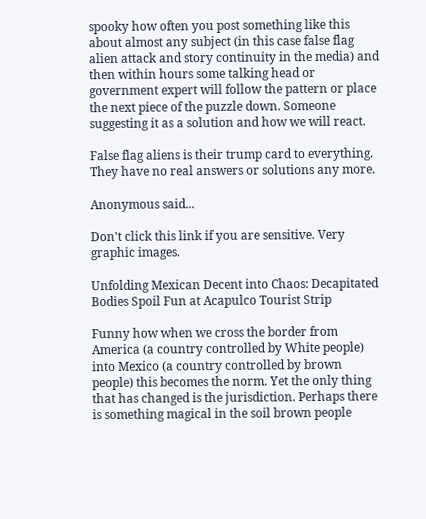spooky how often you post something like this about almost any subject (in this case false flag alien attack and story continuity in the media) and then within hours some talking head or government expert will follow the pattern or place the next piece of the puzzle down. Someone suggesting it as a solution and how we will react.

False flag aliens is their trump card to everything. They have no real answers or solutions any more.

Anonymous said...

Don't click this link if you are sensitive. Very graphic images.

Unfolding Mexican Decent into Chaos: Decapitated Bodies Spoil Fun at Acapulco Tourist Strip

Funny how when we cross the border from America (a country controlled by White people) into Mexico (a country controlled by brown people) this becomes the norm. Yet the only thing that has changed is the jurisdiction. Perhaps there is something magical in the soil brown people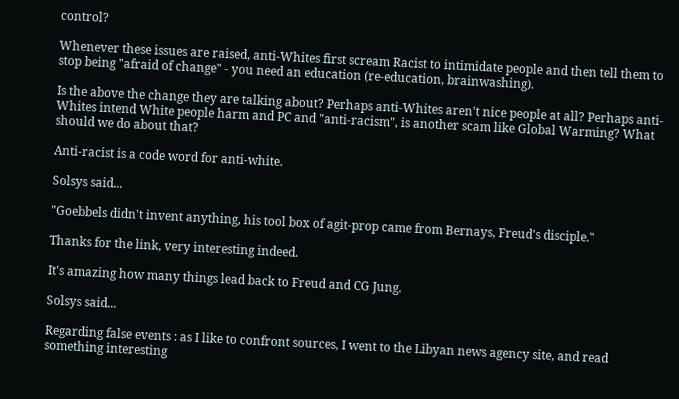control?

Whenever these issues are raised, anti-Whites first scream Racist to intimidate people and then tell them to stop being "afraid of change" - you need an education (re-education, brainwashing).

Is the above the change they are talking about? Perhaps anti-Whites aren't nice people at all? Perhaps anti-Whites intend White people harm and PC and "anti-racism", is another scam like Global Warming? What should we do about that?

Anti-racist is a code word for anti-white.

Solsys said...

"Goebbels didn't invent anything, his tool box of agit-prop came from Bernays, Freud's disciple."

Thanks for the link, very interesting indeed.

It's amazing how many things lead back to Freud and CG Jung.

Solsys said...

Regarding false events : as I like to confront sources, I went to the Libyan news agency site, and read something interesting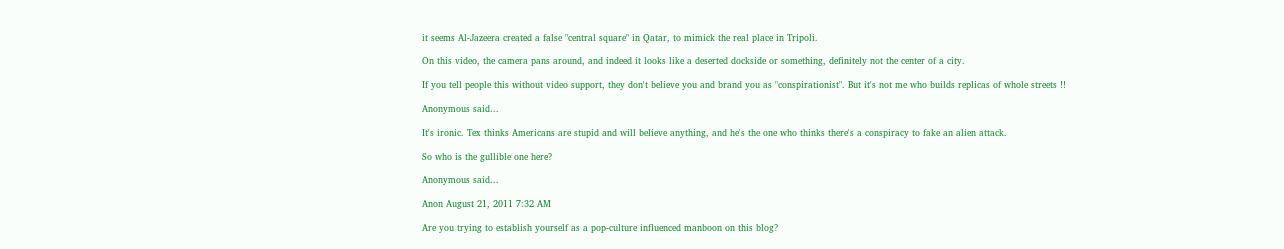it seems Al-Jazeera created a false "central square" in Qatar, to mimick the real place in Tripoli.

On this video, the camera pans around, and indeed it looks like a deserted dockside or something, definitely not the center of a city.

If you tell people this without video support, they don't believe you and brand you as "conspirationist". But it's not me who builds replicas of whole streets !!

Anonymous said...

It's ironic. Tex thinks Americans are stupid and will believe anything, and he's the one who thinks there's a conspiracy to fake an alien attack.

So who is the gullible one here?

Anonymous said...

Anon August 21, 2011 7:32 AM

Are you trying to establish yourself as a pop-culture influenced manboon on this blog?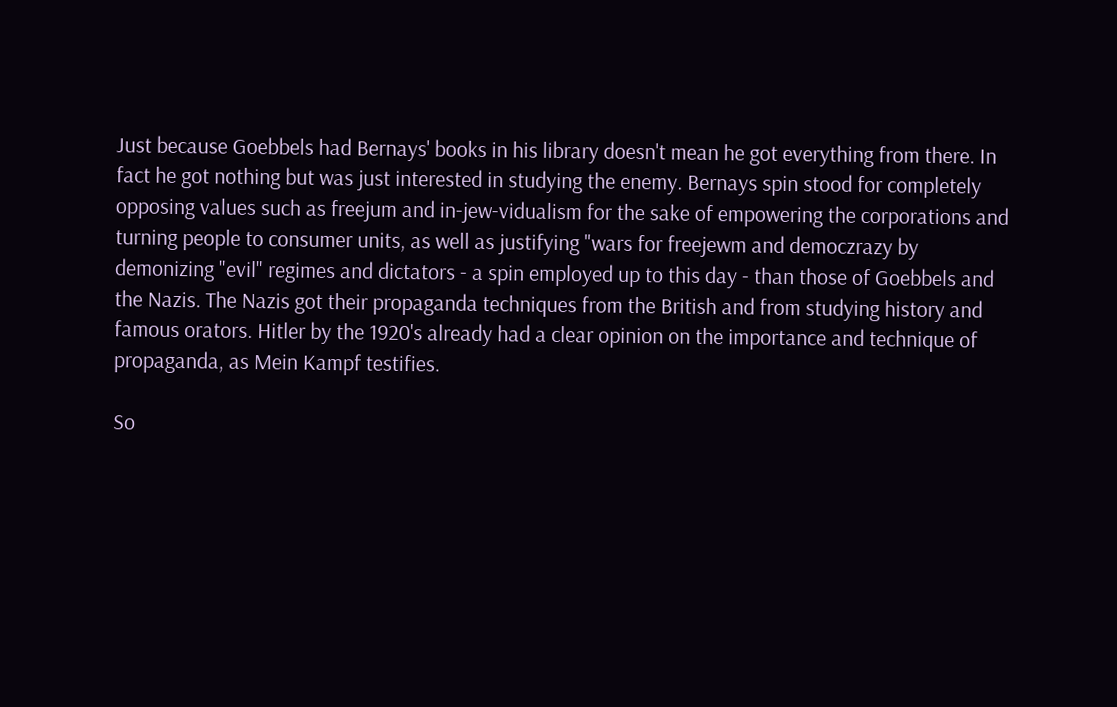Just because Goebbels had Bernays' books in his library doesn't mean he got everything from there. In fact he got nothing but was just interested in studying the enemy. Bernays spin stood for completely opposing values such as freejum and in-jew-vidualism for the sake of empowering the corporations and turning people to consumer units, as well as justifying "wars for freejewm and democzrazy by demonizing "evil" regimes and dictators - a spin employed up to this day - than those of Goebbels and the Nazis. The Nazis got their propaganda techniques from the British and from studying history and famous orators. Hitler by the 1920's already had a clear opinion on the importance and technique of propaganda, as Mein Kampf testifies.

So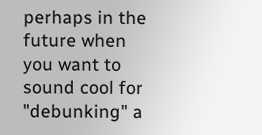perhaps in the future when you want to sound cool for "debunking" a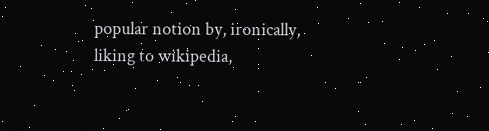popular notion by, ironically, liking to wikipedia,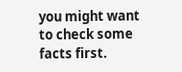you might want to check some facts first.